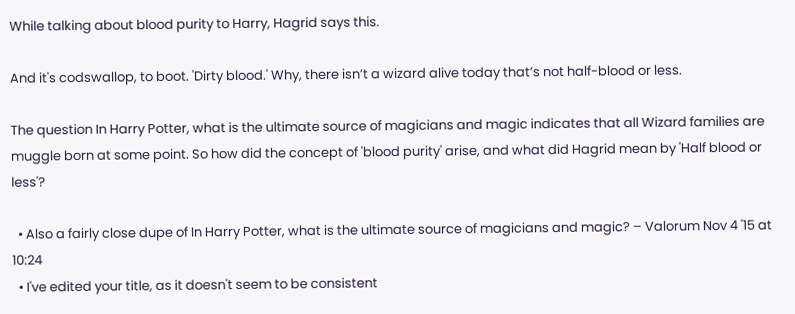While talking about blood purity to Harry, Hagrid says this.

And it's codswallop, to boot. 'Dirty blood.' Why, there isn’t a wizard alive today that’s not half-blood or less.

The question In Harry Potter, what is the ultimate source of magicians and magic indicates that all Wizard families are muggle born at some point. So how did the concept of 'blood purity' arise, and what did Hagrid mean by 'Half blood or less'?

  • Also a fairly close dupe of In Harry Potter, what is the ultimate source of magicians and magic? – Valorum Nov 4 '15 at 10:24
  • I've edited your title, as it doesn't seem to be consistent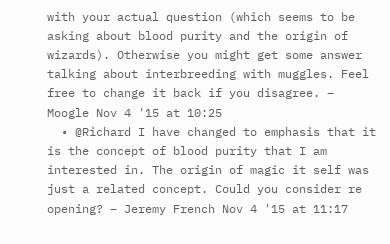with your actual question (which seems to be asking about blood purity and the origin of wizards). Otherwise you might get some answer talking about interbreeding with muggles. Feel free to change it back if you disagree. – Moogle Nov 4 '15 at 10:25
  • @Richard I have changed to emphasis that it is the concept of blood purity that I am interested in. The origin of magic it self was just a related concept. Could you consider re opening? – Jeremy French Nov 4 '15 at 11:17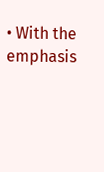• With the emphasis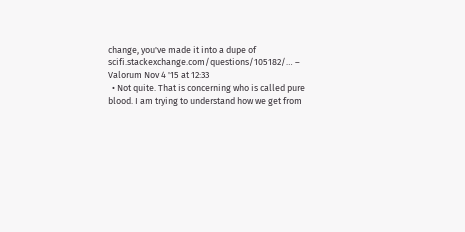change, you've made it into a dupe of scifi.stackexchange.com/questions/105182/… – Valorum Nov 4 '15 at 12:33
  • Not quite. That is concerning who is called pure blood. I am trying to understand how we get from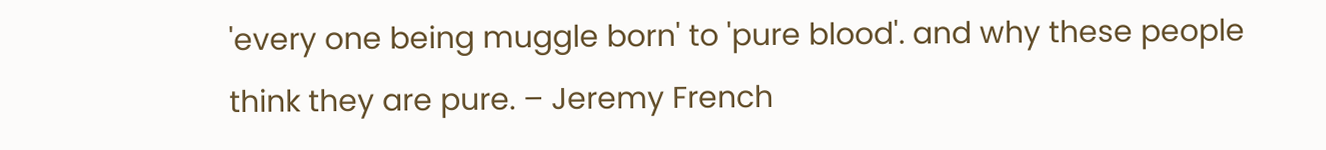'every one being muggle born' to 'pure blood'. and why these people think they are pure. – Jeremy French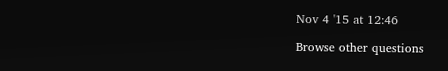Nov 4 '15 at 12:46

Browse other questions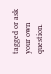tagged or ask your own question.